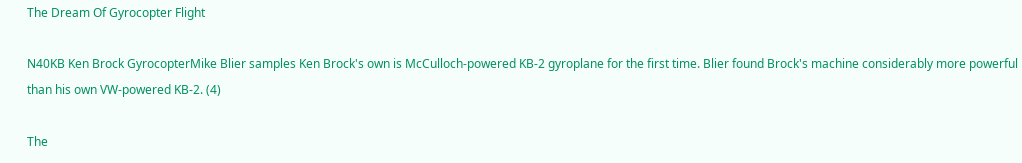The Dream Of Gyrocopter Flight

N40KB Ken Brock GyrocopterMike Blier samples Ken Brock's own is McCulloch-powered KB-2 gyroplane for the first time. Blier found Brock's machine considerably more powerful than his own VW-powered KB-2. (4)

The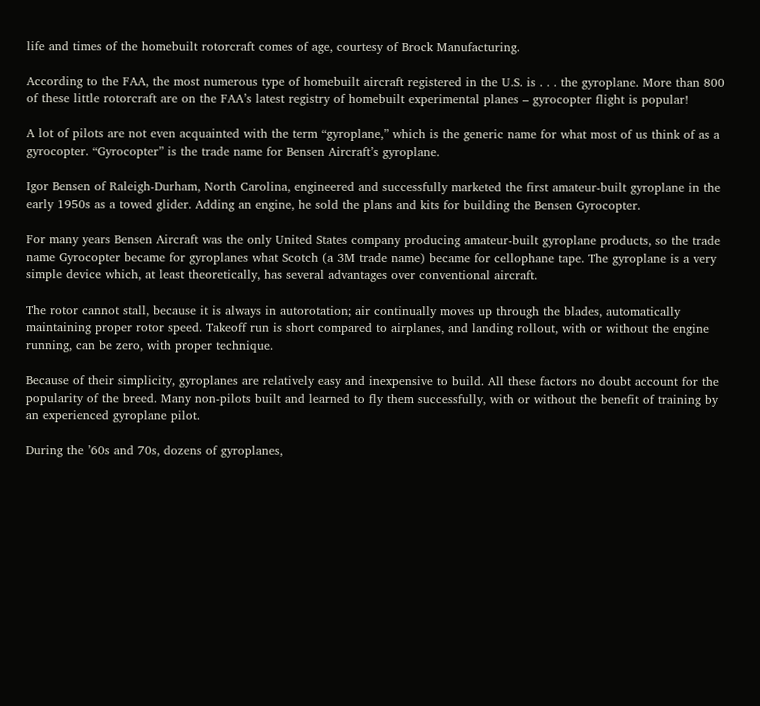life and times of the homebuilt rotorcraft comes of age, courtesy of Brock Manufacturing.

According to the FAA, the most numerous type of homebuilt aircraft registered in the U.S. is . . . the gyroplane. More than 800 of these little rotorcraft are on the FAA’s latest registry of homebuilt experimental planes – gyrocopter flight is popular!

A lot of pilots are not even acquainted with the term “gyroplane,” which is the generic name for what most of us think of as a gyrocopter. “Gyrocopter” is the trade name for Bensen Aircraft’s gyroplane.

Igor Bensen of Raleigh-Durham, North Carolina, engineered and successfully marketed the first amateur-built gyroplane in the early 1950s as a towed glider. Adding an engine, he sold the plans and kits for building the Bensen Gyrocopter.

For many years Bensen Aircraft was the only United States company producing amateur-built gyroplane products, so the trade name Gyrocopter became for gyroplanes what Scotch (a 3M trade name) became for cellophane tape. The gyroplane is a very simple device which, at least theoretically, has several advantages over conventional aircraft.

The rotor cannot stall, because it is always in autorotation; air continually moves up through the blades, automatically maintaining proper rotor speed. Takeoff run is short compared to airplanes, and landing rollout, with or without the engine running, can be zero, with proper technique.

Because of their simplicity, gyroplanes are relatively easy and inexpensive to build. All these factors no doubt account for the popularity of the breed. Many non-pilots built and learned to fly them successfully, with or without the benefit of training by an experienced gyroplane pilot.

During the ’60s and 70s, dozens of gyroplanes,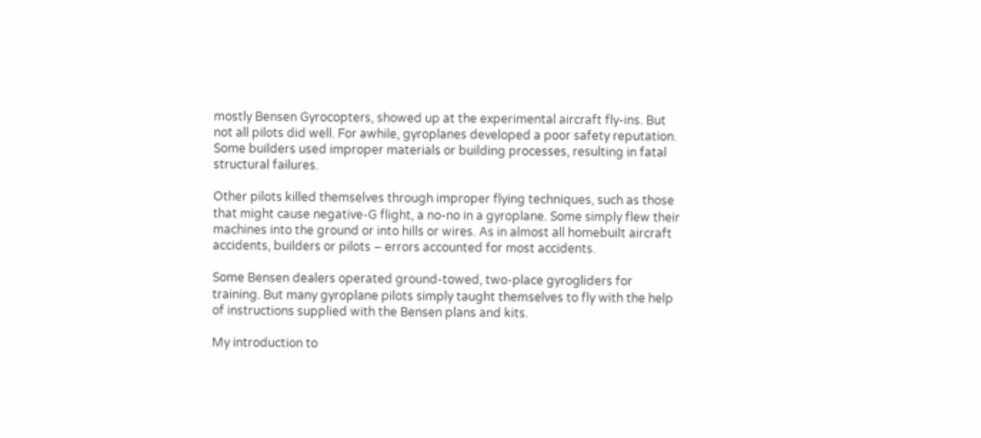mostly Bensen Gyrocopters, showed up at the experimental aircraft fly-ins. But not all pilots did well. For awhile, gyroplanes developed a poor safety reputation. Some builders used improper materials or building processes, resulting in fatal structural failures.

Other pilots killed themselves through improper flying techniques, such as those that might cause negative-G flight, a no-no in a gyroplane. Some simply flew their machines into the ground or into hills or wires. As in almost all homebuilt aircraft accidents, builders or pilots – errors accounted for most accidents.

Some Bensen dealers operated ground-towed, two-place gyrogliders for training. But many gyroplane pilots simply taught themselves to fly with the help of instructions supplied with the Bensen plans and kits.

My introduction to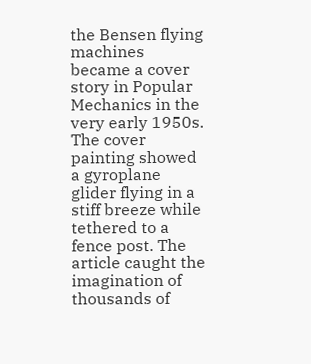the Bensen flying machines became a cover story in Popular Mechanics in the very early 1950s. The cover painting showed a gyroplane glider flying in a stiff breeze while tethered to a fence post. The article caught the imagination of thousands of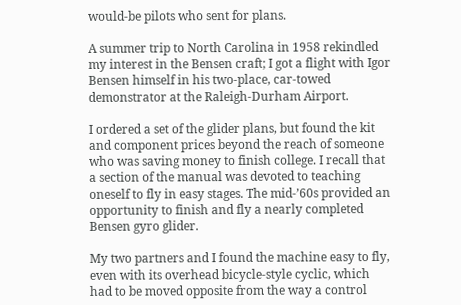would-be pilots who sent for plans.

A summer trip to North Carolina in 1958 rekindled my interest in the Bensen craft; I got a flight with Igor Bensen himself in his two-place, car-towed demonstrator at the Raleigh-Durham Airport.

I ordered a set of the glider plans, but found the kit and component prices beyond the reach of someone who was saving money to finish college. I recall that a section of the manual was devoted to teaching oneself to fly in easy stages. The mid-’60s provided an opportunity to finish and fly a nearly completed Bensen gyro glider.

My two partners and I found the machine easy to fly, even with its overhead bicycle-style cyclic, which had to be moved opposite from the way a control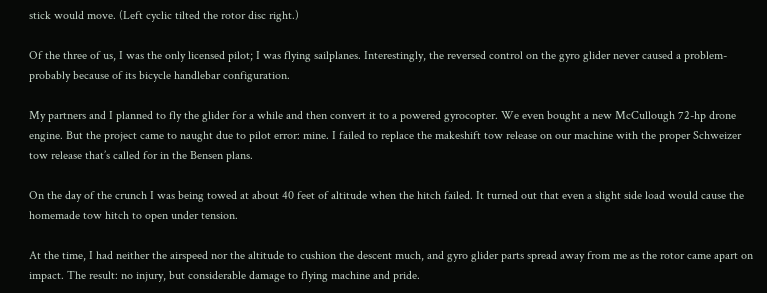stick would move. (Left cyclic tilted the rotor disc right.)

Of the three of us, I was the only licensed pilot; I was flying sailplanes. Interestingly, the reversed control on the gyro glider never caused a problem-probably because of its bicycle handlebar configuration.

My partners and I planned to fly the glider for a while and then convert it to a powered gyrocopter. We even bought a new McCullough 72-hp drone engine. But the project came to naught due to pilot error: mine. I failed to replace the makeshift tow release on our machine with the proper Schweizer tow release that’s called for in the Bensen plans.

On the day of the crunch I was being towed at about 40 feet of altitude when the hitch failed. It turned out that even a slight side load would cause the homemade tow hitch to open under tension.

At the time, I had neither the airspeed nor the altitude to cushion the descent much, and gyro glider parts spread away from me as the rotor came apart on impact. The result: no injury, but considerable damage to flying machine and pride.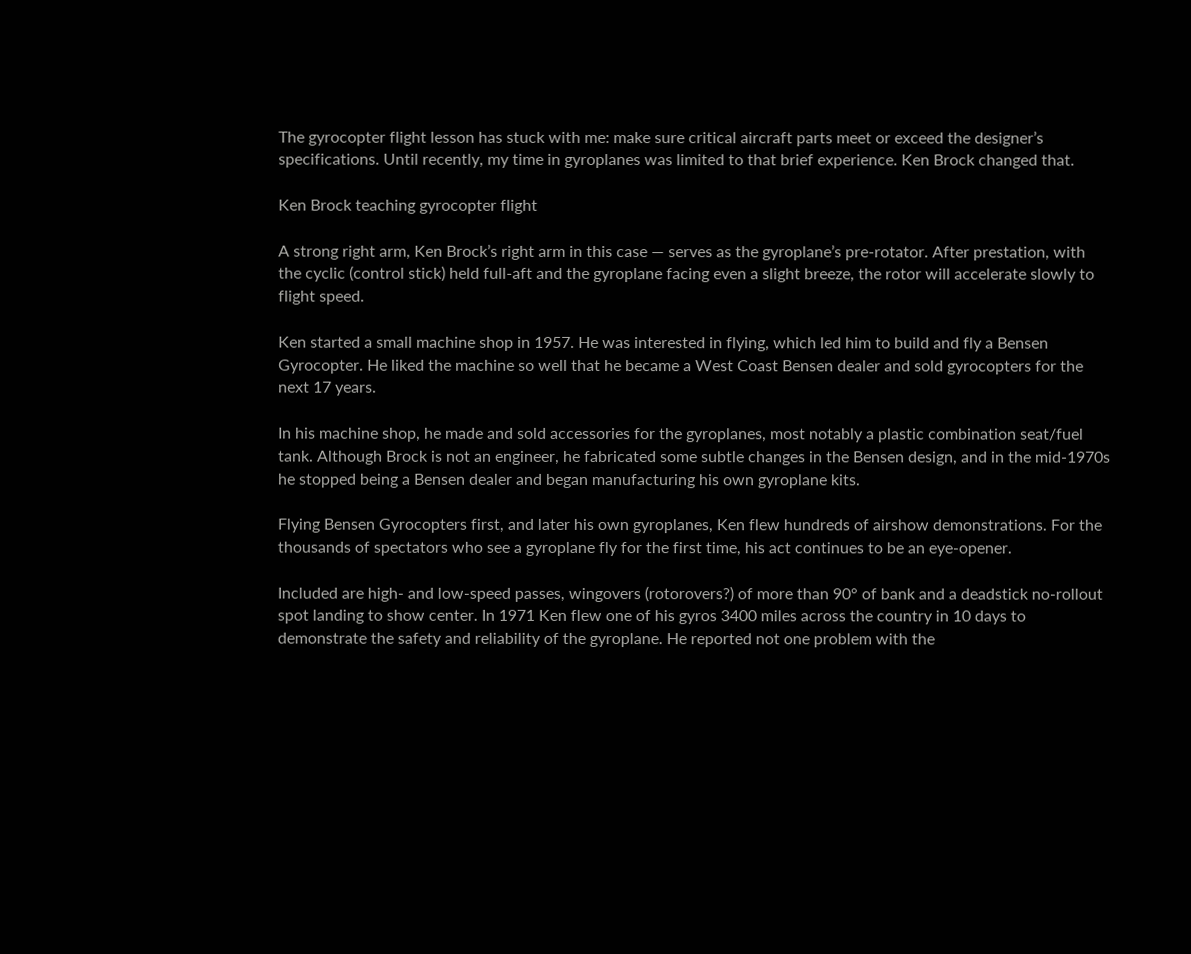The gyrocopter flight lesson has stuck with me: make sure critical aircraft parts meet or exceed the designer’s specifications. Until recently, my time in gyroplanes was limited to that brief experience. Ken Brock changed that.

Ken Brock teaching gyrocopter flight

A strong right arm, Ken Brock’s right arm in this case — serves as the gyroplane’s pre-rotator. After prestation, with the cyclic (control stick) held full-aft and the gyroplane facing even a slight breeze, the rotor will accelerate slowly to flight speed.

Ken started a small machine shop in 1957. He was interested in flying, which led him to build and fly a Bensen Gyrocopter. He liked the machine so well that he became a West Coast Bensen dealer and sold gyrocopters for the next 17 years.

In his machine shop, he made and sold accessories for the gyroplanes, most notably a plastic combination seat/fuel tank. Although Brock is not an engineer, he fabricated some subtle changes in the Bensen design, and in the mid-1970s he stopped being a Bensen dealer and began manufacturing his own gyroplane kits.

Flying Bensen Gyrocopters first, and later his own gyroplanes, Ken flew hundreds of airshow demonstrations. For the thousands of spectators who see a gyroplane fly for the first time, his act continues to be an eye-opener.

Included are high- and low-speed passes, wingovers (rotorovers?) of more than 90° of bank and a deadstick no-rollout spot landing to show center. In 1971 Ken flew one of his gyros 3400 miles across the country in 10 days to demonstrate the safety and reliability of the gyroplane. He reported not one problem with the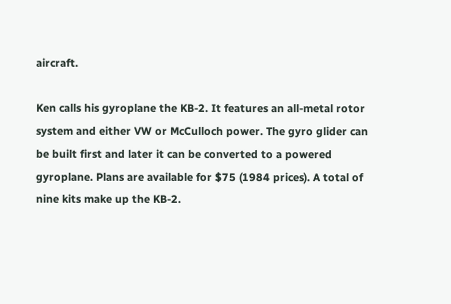aircraft.

Ken calls his gyroplane the KB-2. It features an all-metal rotor system and either VW or McCulloch power. The gyro glider can be built first and later it can be converted to a powered gyroplane. Plans are available for $75 (1984 prices). A total of nine kits make up the KB-2.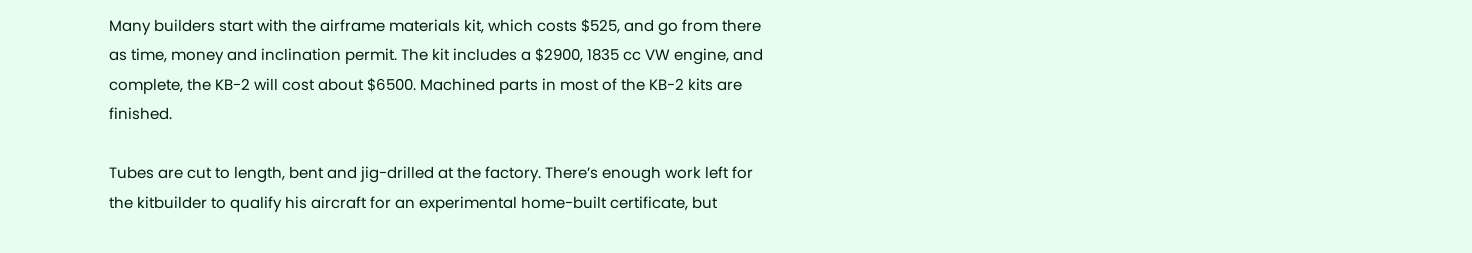Many builders start with the airframe materials kit, which costs $525, and go from there as time, money and inclination permit. The kit includes a $2900, 1835 cc VW engine, and complete, the KB-2 will cost about $6500. Machined parts in most of the KB-2 kits are finished.

Tubes are cut to length, bent and jig-drilled at the factory. There’s enough work left for the kitbuilder to qualify his aircraft for an experimental home-built certificate, but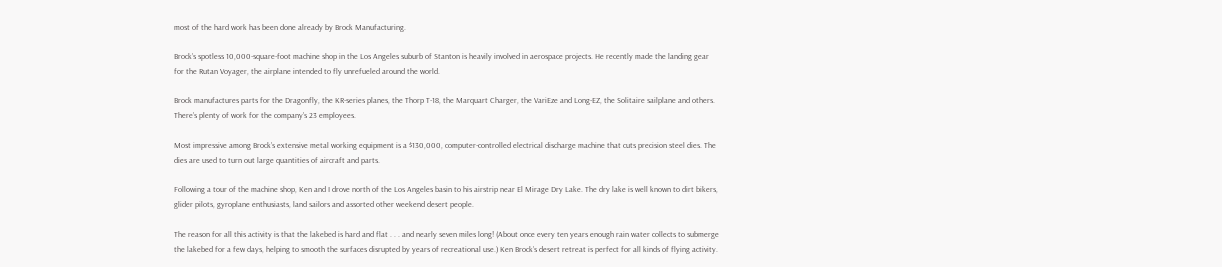most of the hard work has been done already by Brock Manufacturing.

Brock’s spotless 10,000-square-foot machine shop in the Los Angeles suburb of Stanton is heavily involved in aerospace projects. He recently made the landing gear for the Rutan Voyager, the airplane intended to fly unrefueled around the world.

Brock manufactures parts for the Dragonfly, the KR-series planes, the Thorp T-18, the Marquart Charger, the VariEze and Long-EZ, the Solitaire sailplane and others. There’s plenty of work for the company’s 23 employees.

Most impressive among Brock’s extensive metal working equipment is a $130,000, computer-controlled electrical discharge machine that cuts precision steel dies. The dies are used to turn out large quantities of aircraft and parts.

Following a tour of the machine shop, Ken and I drove north of the Los Angeles basin to his airstrip near El Mirage Dry Lake. The dry lake is well known to dirt bikers, glider pilots, gyroplane enthusiasts, land sailors and assorted other weekend desert people.

The reason for all this activity is that the lakebed is hard and flat . . . and nearly seven miles long! (About once every ten years enough rain water collects to submerge the lakebed for a few days, helping to smooth the surfaces disrupted by years of recreational use.) Ken Brock’s desert retreat is perfect for all kinds of flying activity.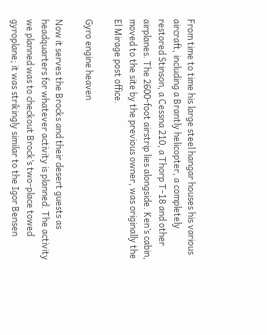From time to time his large steel hangar houses his various aircraft, including a Brantly helicopter, a completely restored Stinson, a Cessna 210, a Thorp T-18 and other airplanes. The 2600-foot airstrip lies alongside. Ken’s cabin, moved to the site by the previous owner, was originally the El Mirage post office.

Gyro engine heaven

Now it serves the Brocks and their desert guests as headquarters for whatever activity is planned. The activity we planned was to checkout Brock’s two-place towed gyroplane; it was strikingly similar to the Igor Bensen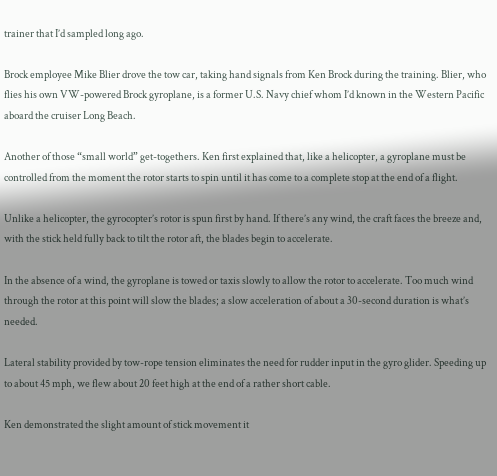trainer that I’d sampled long ago.

Brock employee Mike Blier drove the tow car, taking hand signals from Ken Brock during the training. Blier, who flies his own VW-powered Brock gyroplane, is a former U.S. Navy chief whom I’d known in the Western Pacific aboard the cruiser Long Beach.

Another of those “small world” get-togethers. Ken first explained that, like a helicopter, a gyroplane must be controlled from the moment the rotor starts to spin until it has come to a complete stop at the end of a flight.

Unlike a helicopter, the gyrocopter’s rotor is spun first by hand. If there’s any wind, the craft faces the breeze and, with the stick held fully back to tilt the rotor aft, the blades begin to accelerate.

In the absence of a wind, the gyroplane is towed or taxis slowly to allow the rotor to accelerate. Too much wind through the rotor at this point will slow the blades; a slow acceleration of about a 30-second duration is what’s needed.

Lateral stability provided by tow-rope tension eliminates the need for rudder input in the gyro glider. Speeding up to about 45 mph, we flew about 20 feet high at the end of a rather short cable.

Ken demonstrated the slight amount of stick movement it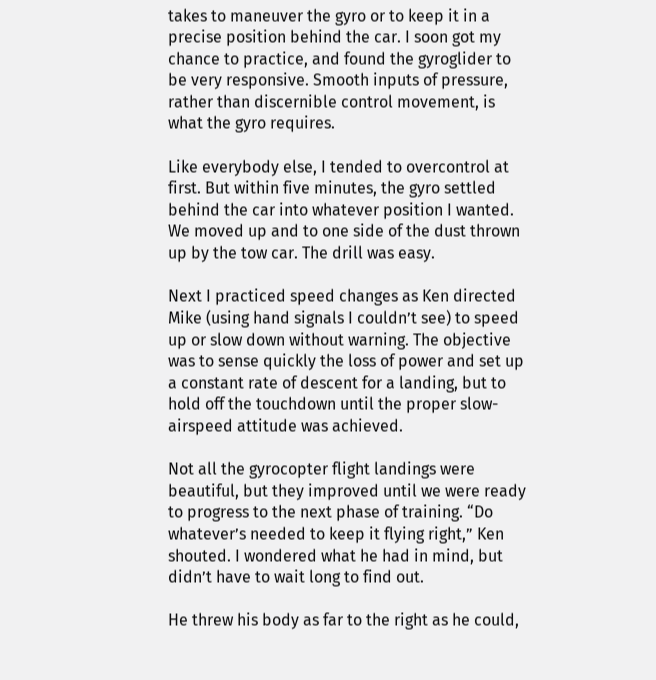takes to maneuver the gyro or to keep it in a precise position behind the car. I soon got my chance to practice, and found the gyroglider to be very responsive. Smooth inputs of pressure, rather than discernible control movement, is what the gyro requires.

Like everybody else, I tended to overcontrol at first. But within five minutes, the gyro settled behind the car into whatever position I wanted. We moved up and to one side of the dust thrown up by the tow car. The drill was easy.

Next I practiced speed changes as Ken directed Mike (using hand signals I couldn’t see) to speed up or slow down without warning. The objective was to sense quickly the loss of power and set up a constant rate of descent for a landing, but to hold off the touchdown until the proper slow-airspeed attitude was achieved.

Not all the gyrocopter flight landings were beautiful, but they improved until we were ready to progress to the next phase of training. “Do whatever’s needed to keep it flying right,” Ken shouted. I wondered what he had in mind, but didn’t have to wait long to find out.

He threw his body as far to the right as he could,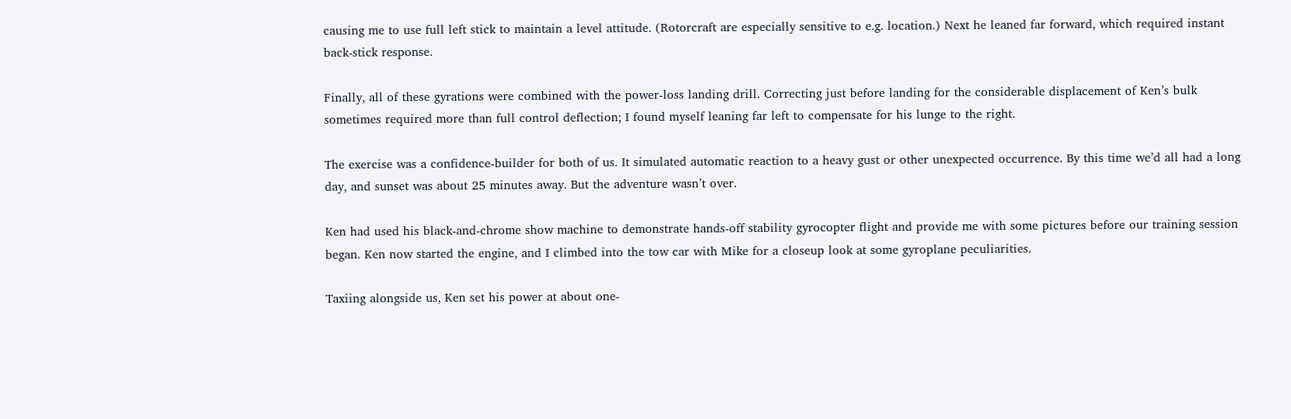causing me to use full left stick to maintain a level attitude. (Rotorcraft are especially sensitive to e.g. location.) Next he leaned far forward, which required instant back-stick response.

Finally, all of these gyrations were combined with the power-loss landing drill. Correcting just before landing for the considerable displacement of Ken’s bulk sometimes required more than full control deflection; I found myself leaning far left to compensate for his lunge to the right.

The exercise was a confidence-builder for both of us. It simulated automatic reaction to a heavy gust or other unexpected occurrence. By this time we’d all had a long day, and sunset was about 25 minutes away. But the adventure wasn’t over.

Ken had used his black-and-chrome show machine to demonstrate hands-off stability gyrocopter flight and provide me with some pictures before our training session began. Ken now started the engine, and I climbed into the tow car with Mike for a closeup look at some gyroplane peculiarities.

Taxiing alongside us, Ken set his power at about one-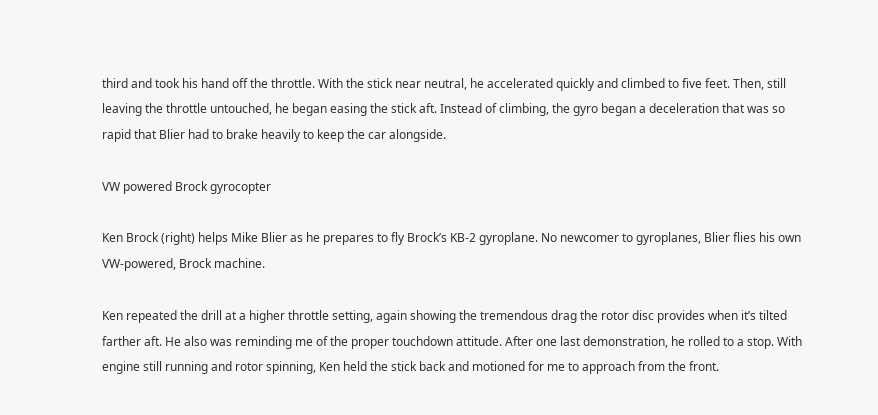third and took his hand off the throttle. With the stick near neutral, he accelerated quickly and climbed to five feet. Then, still leaving the throttle untouched, he began easing the stick aft. Instead of climbing, the gyro began a deceleration that was so rapid that Blier had to brake heavily to keep the car alongside.

VW powered Brock gyrocopter

Ken Brock (right) helps Mike Blier as he prepares to fly Brock’s KB-2 gyroplane. No newcomer to gyroplanes, Blier flies his own VW-powered, Brock machine.

Ken repeated the drill at a higher throttle setting, again showing the tremendous drag the rotor disc provides when it’s tilted farther aft. He also was reminding me of the proper touchdown attitude. After one last demonstration, he rolled to a stop. With engine still running and rotor spinning, Ken held the stick back and motioned for me to approach from the front.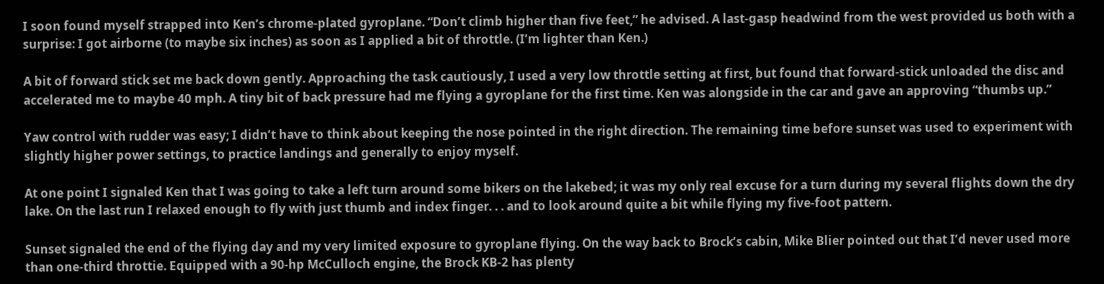I soon found myself strapped into Ken’s chrome-plated gyroplane. “Don’t climb higher than five feet,” he advised. A last-gasp headwind from the west provided us both with a surprise: I got airborne (to maybe six inches) as soon as I applied a bit of throttle. (I’m lighter than Ken.)

A bit of forward stick set me back down gently. Approaching the task cautiously, I used a very low throttle setting at first, but found that forward-stick unloaded the disc and accelerated me to maybe 40 mph. A tiny bit of back pressure had me flying a gyroplane for the first time. Ken was alongside in the car and gave an approving “thumbs up.”

Yaw control with rudder was easy; I didn’t have to think about keeping the nose pointed in the right direction. The remaining time before sunset was used to experiment with slightly higher power settings, to practice landings and generally to enjoy myself.

At one point I signaled Ken that I was going to take a left turn around some bikers on the lakebed; it was my only real excuse for a turn during my several flights down the dry lake. On the last run I relaxed enough to fly with just thumb and index finger. . . and to look around quite a bit while flying my five-foot pattern.

Sunset signaled the end of the flying day and my very limited exposure to gyroplane flying. On the way back to Brock’s cabin, Mike Blier pointed out that I’d never used more than one-third throttie. Equipped with a 90-hp McCulloch engine, the Brock KB-2 has plenty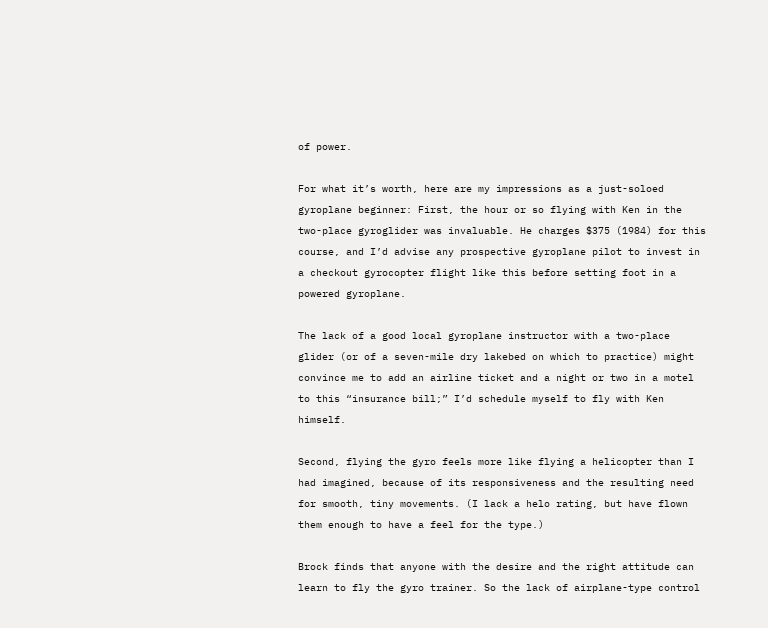of power.

For what it’s worth, here are my impressions as a just-soloed gyroplane beginner: First, the hour or so flying with Ken in the two-place gyroglider was invaluable. He charges $375 (1984) for this course, and I’d advise any prospective gyroplane pilot to invest in a checkout gyrocopter flight like this before setting foot in a powered gyroplane.

The lack of a good local gyroplane instructor with a two-place glider (or of a seven-mile dry lakebed on which to practice) might convince me to add an airline ticket and a night or two in a motel to this “insurance bill;” I’d schedule myself to fly with Ken himself.

Second, flying the gyro feels more like flying a helicopter than I had imagined, because of its responsiveness and the resulting need for smooth, tiny movements. (I lack a helo rating, but have flown them enough to have a feel for the type.)

Brock finds that anyone with the desire and the right attitude can learn to fly the gyro trainer. So the lack of airplane-type control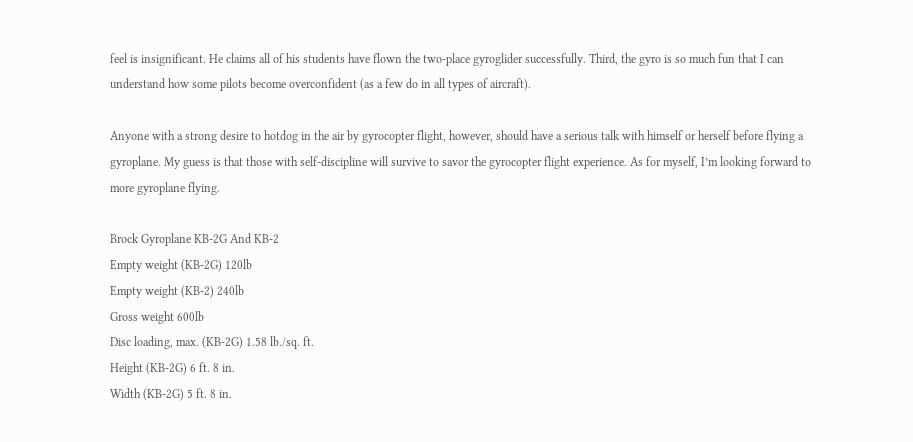feel is insignificant. He claims all of his students have flown the two-place gyroglider successfully. Third, the gyro is so much fun that I can understand how some pilots become overconfident (as a few do in all types of aircraft).

Anyone with a strong desire to hotdog in the air by gyrocopter flight, however, should have a serious talk with himself or herself before flying a gyroplane. My guess is that those with self-discipline will survive to savor the gyrocopter flight experience. As for myself, I’m looking forward to more gyroplane flying.

Brock Gyroplane KB-2G And KB-2
Empty weight (KB-2G) 120lb
Empty weight (KB-2) 240lb
Gross weight 600lb
Disc loading, max. (KB-2G) 1.58 lb./sq. ft.
Height (KB-2G) 6 ft. 8 in.
Width (KB-2G) 5 ft. 8 in.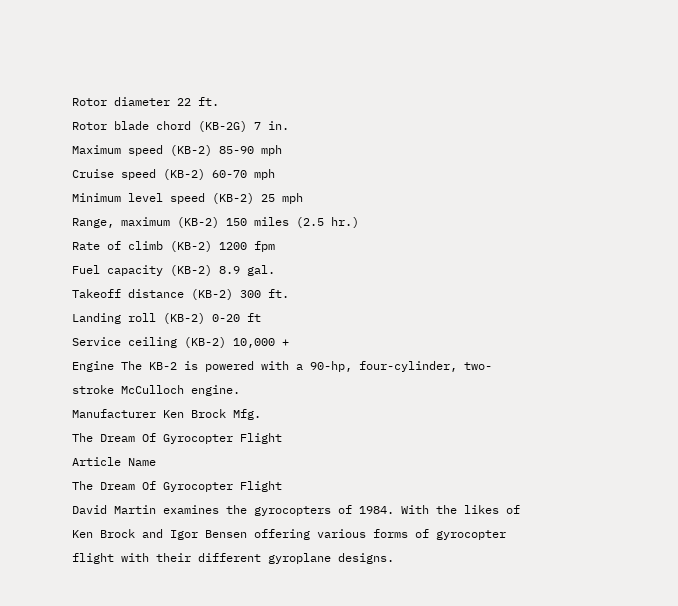Rotor diameter 22 ft.
Rotor blade chord (KB-2G) 7 in.
Maximum speed (KB-2) 85-90 mph
Cruise speed (KB-2) 60-70 mph
Minimum level speed (KB-2) 25 mph
Range, maximum (KB-2) 150 miles (2.5 hr.)
Rate of climb (KB-2) 1200 fpm
Fuel capacity (KB-2) 8.9 gal.
Takeoff distance (KB-2) 300 ft.
Landing roll (KB-2) 0-20 ft
Service ceiling (KB-2) 10,000 +
Engine The KB-2 is powered with a 90-hp, four-cylinder, two-stroke McCulloch engine.
Manufacturer Ken Brock Mfg.
The Dream Of Gyrocopter Flight
Article Name
The Dream Of Gyrocopter Flight
David Martin examines the gyrocopters of 1984. With the likes of Ken Brock and Igor Bensen offering various forms of gyrocopter flight with their different gyroplane designs.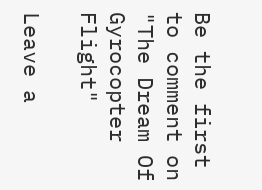Be the first to comment on "The Dream Of Gyrocopter Flight"

Leave a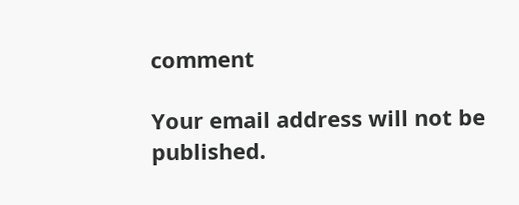comment

Your email address will not be published.